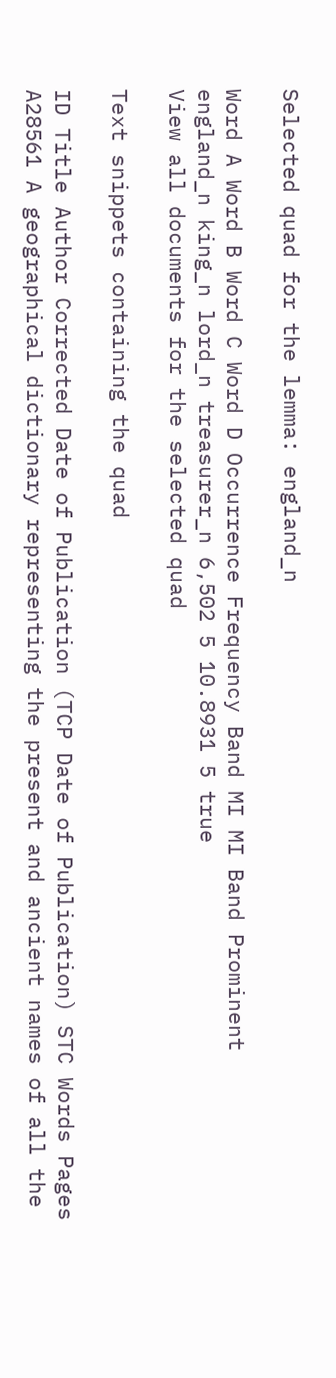Selected quad for the lemma: england_n

Word A Word B Word C Word D Occurrence Frequency Band MI MI Band Prominent
england_n king_n lord_n treasurer_n 6,502 5 10.8931 5 true
View all documents for the selected quad

Text snippets containing the quad

ID Title Author Corrected Date of Publication (TCP Date of Publication) STC Words Pages
A28561 A geographical dictionary representing the present and ancient names of all the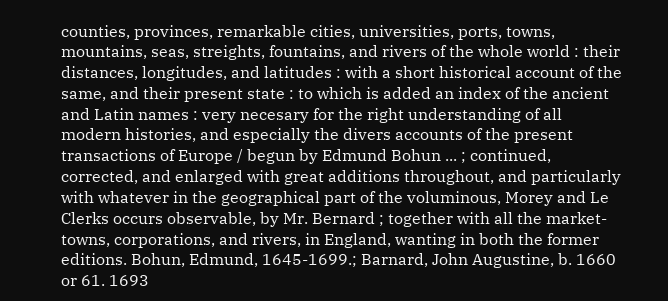counties, provinces, remarkable cities, universities, ports, towns, mountains, seas, streights, fountains, and rivers of the whole world : their distances, longitudes, and latitudes : with a short historical account of the same, and their present state : to which is added an index of the ancient and Latin names : very necesary for the right understanding of all modern histories, and especially the divers accounts of the present transactions of Europe / begun by Edmund Bohun ... ; continued, corrected, and enlarged with great additions throughout, and particularly with whatever in the geographical part of the voluminous, Morey and Le Clerks occurs observable, by Mr. Bernard ; together with all the market-towns, corporations, and rivers, in England, wanting in both the former editions. Bohun, Edmund, 1645-1699.; Barnard, John Augustine, b. 1660 or 61. 1693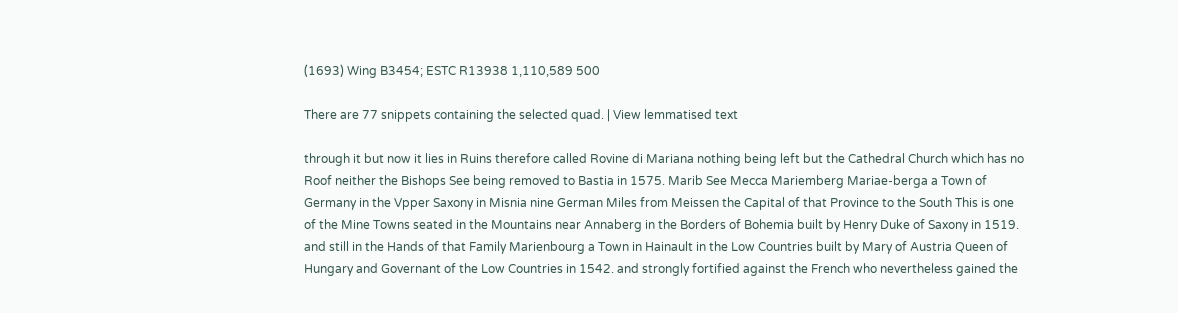(1693) Wing B3454; ESTC R13938 1,110,589 500

There are 77 snippets containing the selected quad. | View lemmatised text

through it but now it lies in Ruins therefore called Rovine di Mariana nothing being left but the Cathedral Church which has no Roof neither the Bishops See being removed to Bastia in 1575. Marib See Mecca Mariemberg Mariae-berga a Town of Germany in the Vpper Saxony in Misnia nine German Miles from Meissen the Capital of that Province to the South This is one of the Mine Towns seated in the Mountains near Annaberg in the Borders of Bohemia built by Henry Duke of Saxony in 1519. and still in the Hands of that Family Marienbourg a Town in Hainault in the Low Countries built by Mary of Austria Queen of Hungary and Governant of the Low Countries in 1542. and strongly fortified against the French who nevertheless gained the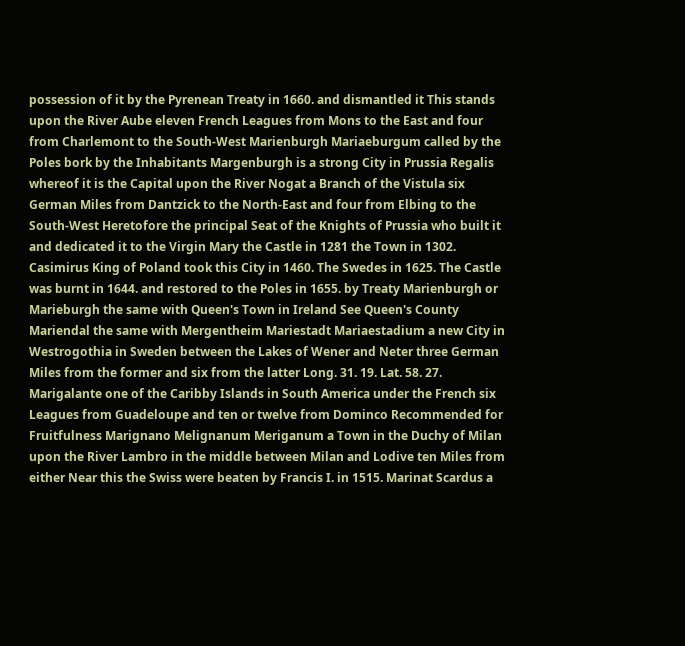possession of it by the Pyrenean Treaty in 1660. and dismantled it This stands upon the River Aube eleven French Leagues from Mons to the East and four from Charlemont to the South-West Marienburgh Mariaeburgum called by the Poles bork by the Inhabitants Margenburgh is a strong City in Prussia Regalis whereof it is the Capital upon the River Nogat a Branch of the Vistula six German Miles from Dantzick to the North-East and four from Elbing to the South-West Heretofore the principal Seat of the Knights of Prussia who built it and dedicated it to the Virgin Mary the Castle in 1281 the Town in 1302. Casimirus King of Poland took this City in 1460. The Swedes in 1625. The Castle was burnt in 1644. and restored to the Poles in 1655. by Treaty Marienburgh or Marieburgh the same with Queen's Town in Ireland See Queen's County Mariendal the same with Mergentheim Mariestadt Mariaestadium a new City in Westrogothia in Sweden between the Lakes of Wener and Neter three German Miles from the former and six from the latter Long. 31. 19. Lat. 58. 27. Marigalante one of the Caribby Islands in South America under the French six Leagues from Guadeloupe and ten or twelve from Dominco Recommended for Fruitfulness Marignano Melignanum Meriganum a Town in the Duchy of Milan upon the River Lambro in the middle between Milan and Lodive ten Miles from either Near this the Swiss were beaten by Francis I. in 1515. Marinat Scardus a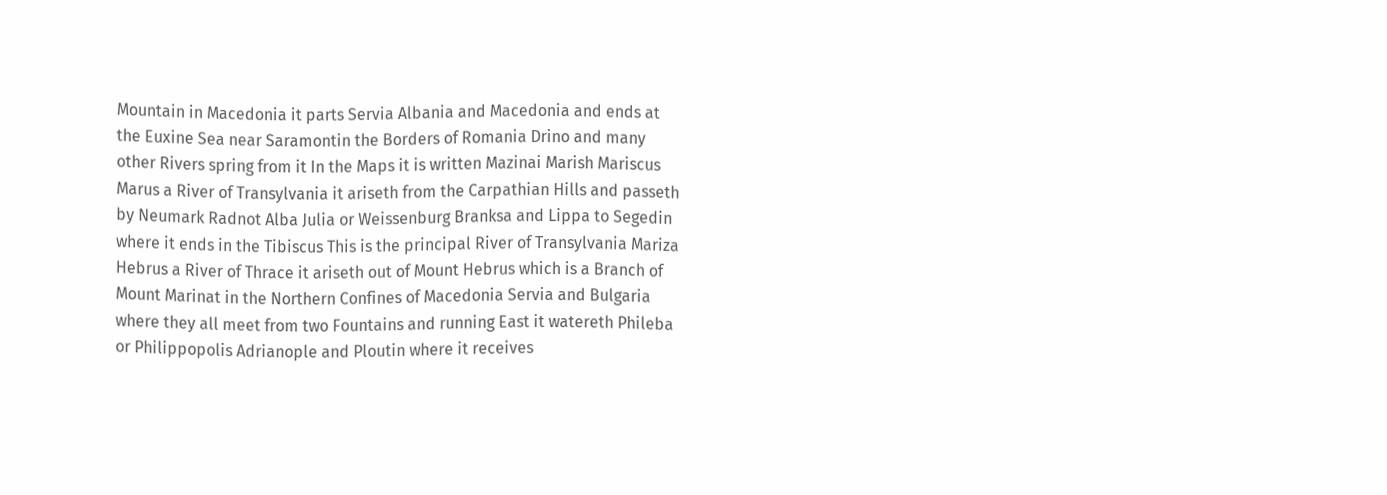Mountain in Macedonia it parts Servia Albania and Macedonia and ends at the Euxine Sea near Saramontin the Borders of Romania Drino and many other Rivers spring from it In the Maps it is written Mazinai Marish Mariscus Marus a River of Transylvania it ariseth from the Carpathian Hills and passeth by Neumark Radnot Alba Julia or Weissenburg Branksa and Lippa to Segedin where it ends in the Tibiscus This is the principal River of Transylvania Mariza Hebrus a River of Thrace it ariseth out of Mount Hebrus which is a Branch of Mount Marinat in the Northern Confines of Macedonia Servia and Bulgaria where they all meet from two Fountains and running East it watereth Phileba or Philippopolis Adrianople and Ploutin where it receives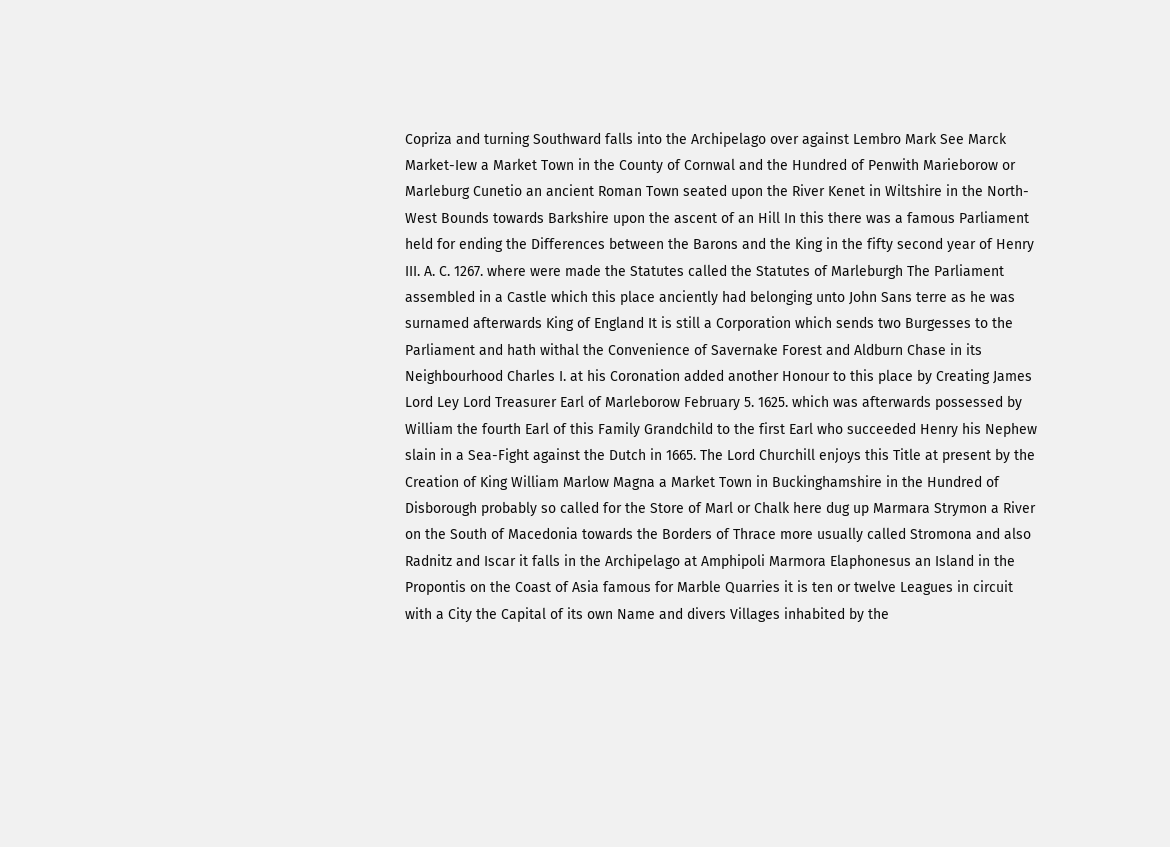Copriza and turning Southward falls into the Archipelago over against Lembro Mark See Marck Market-Iew a Market Town in the County of Cornwal and the Hundred of Penwith Marieborow or Marleburg Cunetio an ancient Roman Town seated upon the River Kenet in Wiltshire in the North-West Bounds towards Barkshire upon the ascent of an Hill In this there was a famous Parliament held for ending the Differences between the Barons and the King in the fifty second year of Henry III. A. C. 1267. where were made the Statutes called the Statutes of Marleburgh The Parliament assembled in a Castle which this place anciently had belonging unto John Sans terre as he was surnamed afterwards King of England It is still a Corporation which sends two Burgesses to the Parliament and hath withal the Convenience of Savernake Forest and Aldburn Chase in its Neighbourhood Charles I. at his Coronation added another Honour to this place by Creating James Lord Ley Lord Treasurer Earl of Marleborow February 5. 1625. which was afterwards possessed by William the fourth Earl of this Family Grandchild to the first Earl who succeeded Henry his Nephew slain in a Sea-Fight against the Dutch in 1665. The Lord Churchill enjoys this Title at present by the Creation of King William Marlow Magna a Market Town in Buckinghamshire in the Hundred of Disborough probably so called for the Store of Marl or Chalk here dug up Marmara Strymon a River on the South of Macedonia towards the Borders of Thrace more usually called Stromona and also Radnitz and Iscar it falls in the Archipelago at Amphipoli Marmora Elaphonesus an Island in the Propontis on the Coast of Asia famous for Marble Quarries it is ten or twelve Leagues in circuit with a City the Capital of its own Name and divers Villages inhabited by the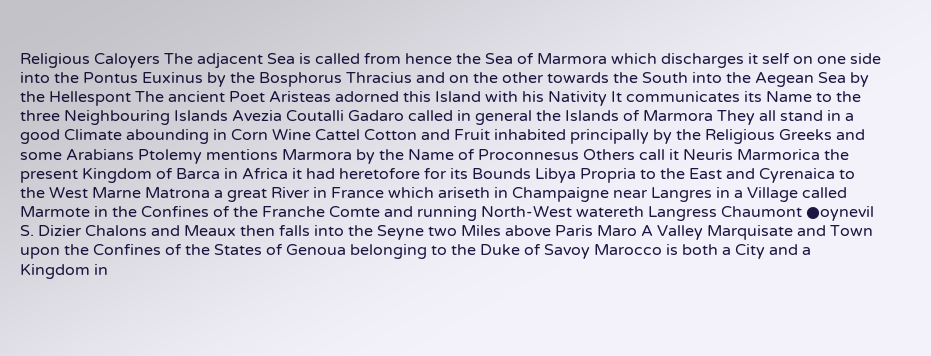Religious Caloyers The adjacent Sea is called from hence the Sea of Marmora which discharges it self on one side into the Pontus Euxinus by the Bosphorus Thracius and on the other towards the South into the Aegean Sea by the Hellespont The ancient Poet Aristeas adorned this Island with his Nativity It communicates its Name to the three Neighbouring Islands Avezia Coutalli Gadaro called in general the Islands of Marmora They all stand in a good Climate abounding in Corn Wine Cattel Cotton and Fruit inhabited principally by the Religious Greeks and some Arabians Ptolemy mentions Marmora by the Name of Proconnesus Others call it Neuris Marmorica the present Kingdom of Barca in Africa it had heretofore for its Bounds Libya Propria to the East and Cyrenaica to the West Marne Matrona a great River in France which ariseth in Champaigne near Langres in a Village called Marmote in the Confines of the Franche Comte and running North-West watereth Langress Chaumont ●oynevil S. Dizier Chalons and Meaux then falls into the Seyne two Miles above Paris Maro A Valley Marquisate and Town upon the Confines of the States of Genoua belonging to the Duke of Savoy Marocco is both a City and a Kingdom in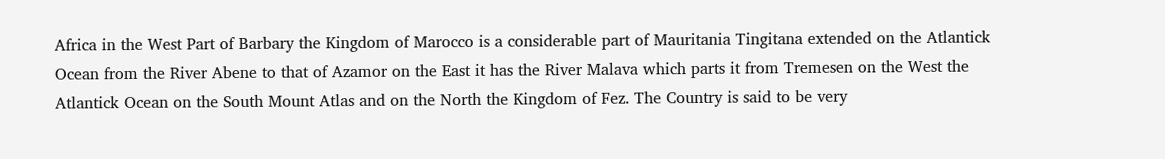Africa in the West Part of Barbary the Kingdom of Marocco is a considerable part of Mauritania Tingitana extended on the Atlantick Ocean from the River Abene to that of Azamor on the East it has the River Malava which parts it from Tremesen on the West the Atlantick Ocean on the South Mount Atlas and on the North the Kingdom of Fez. The Country is said to be very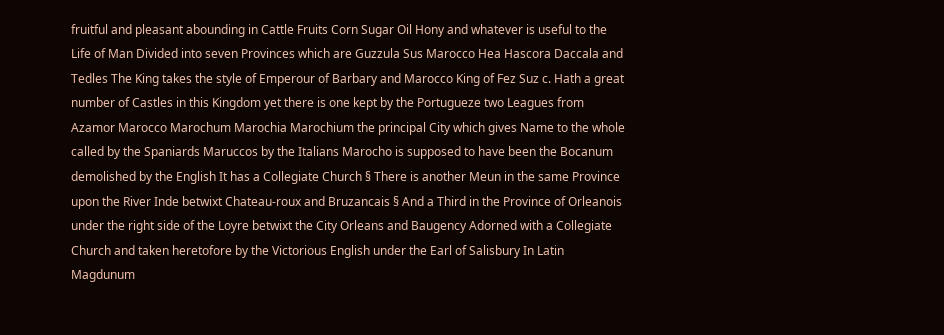fruitful and pleasant abounding in Cattle Fruits Corn Sugar Oil Hony and whatever is useful to the Life of Man Divided into seven Provinces which are Guzzula Sus Marocco Hea Hascora Daccala and Tedles The King takes the style of Emperour of Barbary and Marocco King of Fez Suz c. Hath a great number of Castles in this Kingdom yet there is one kept by the Portugueze two Leagues from Azamor Marocco Marochum Marochia Marochium the principal City which gives Name to the whole called by the Spaniards Maruccos by the Italians Marocho is supposed to have been the Bocanum
demolished by the English It has a Collegiate Church § There is another Meun in the same Province upon the River Inde betwixt Chateau-roux and Bruzancais § And a Third in the Province of Orleanois under the right side of the Loyre betwixt the City Orleans and Baugency Adorned with a Collegiate Church and taken heretofore by the Victorious English under the Earl of Salisbury In Latin Magdunum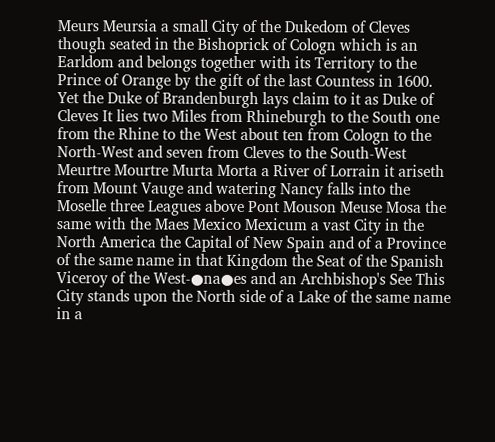Meurs Meursia a small City of the Dukedom of Cleves though seated in the Bishoprick of Cologn which is an Earldom and belongs together with its Territory to the Prince of Orange by the gift of the last Countess in 1600. Yet the Duke of Brandenburgh lays claim to it as Duke of Cleves It lies two Miles from Rhineburgh to the South one from the Rhine to the West about ten from Cologn to the North-West and seven from Cleves to the South-West Meurtre Mourtre Murta Morta a River of Lorrain it ariseth from Mount Vauge and watering Nancy falls into the Moselle three Leagues above Pont Mouson Meuse Mosa the same with the Maes Mexico Mexicum a vast City in the North America the Capital of New Spain and of a Province of the same name in that Kingdom the Seat of the Spanish Viceroy of the West-●na●es and an Archbishop's See This City stands upon the North side of a Lake of the same name in a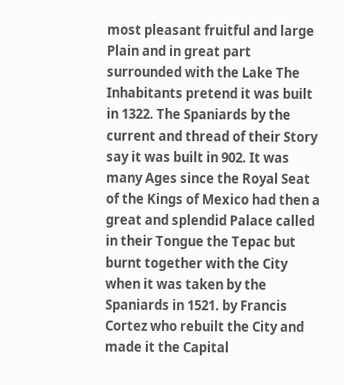most pleasant fruitful and large Plain and in great part surrounded with the Lake The Inhabitants pretend it was built in 1322. The Spaniards by the current and thread of their Story say it was built in 902. It was many Ages since the Royal Seat of the Kings of Mexico had then a great and splendid Palace called in their Tongue the Tepac but burnt together with the City when it was taken by the Spaniards in 1521. by Francis Cortez who rebuilt the City and made it the Capital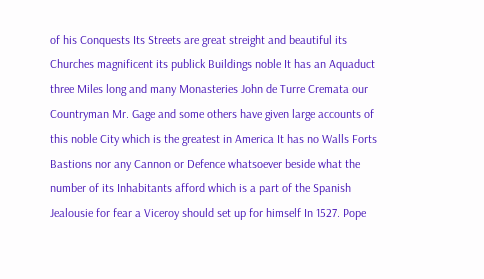of his Conquests Its Streets are great streight and beautiful its Churches magnificent its publick Buildings noble It has an Aquaduct three Miles long and many Monasteries John de Turre Cremata our Countryman Mr. Gage and some others have given large accounts of this noble City which is the greatest in America It has no Walls Forts Bastions nor any Cannon or Defence whatsoever beside what the number of its Inhabitants afford which is a part of the Spanish Jealousie for fear a Viceroy should set up for himself In 1527. Pope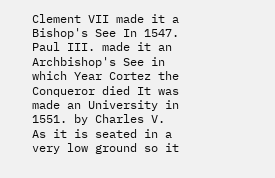Clement VII made it a Bishop's See In 1547. Paul III. made it an Archbishop's See in which Year Cortez the Conqueror died It was made an University in 1551. by Charles V. As it is seated in a very low ground so it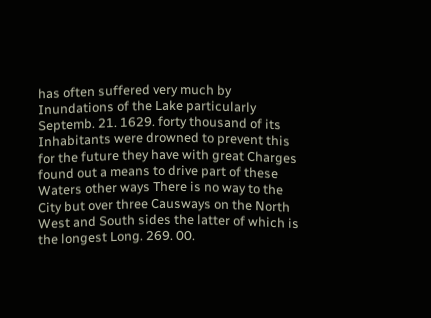has often suffered very much by Inundations of the Lake particularly Septemb. 21. 1629. forty thousand of its Inhabitants were drowned to prevent this for the future they have with great Charges found out a means to drive part of these Waters other ways There is no way to the City but over three Causways on the North West and South sides the latter of which is the longest Long. 269. 00.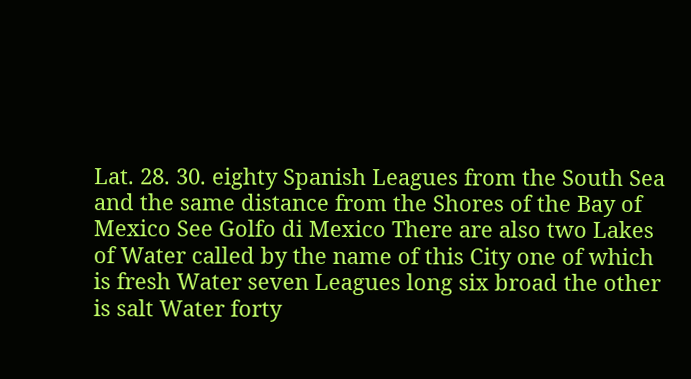Lat. 28. 30. eighty Spanish Leagues from the South Sea and the same distance from the Shores of the Bay of Mexico See Golfo di Mexico There are also two Lakes of Water called by the name of this City one of which is fresh Water seven Leagues long six broad the other is salt Water forty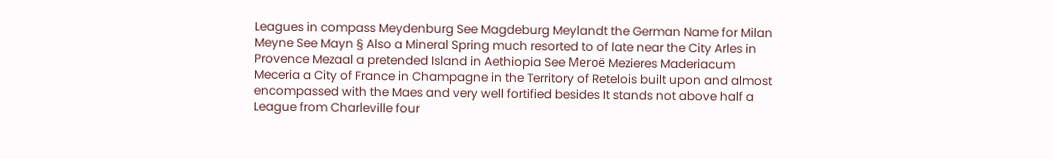Leagues in compass Meydenburg See Magdeburg Meylandt the German Name for Milan Meyne See Mayn § Also a Mineral Spring much resorted to of late near the City Arles in Provence Mezaal a pretended Island in Aethiopia See Meroë Mezieres Maderiacum Meceria a City of France in Champagne in the Territory of Retelois built upon and almost encompassed with the Maes and very well fortified besides It stands not above half a League from Charleville four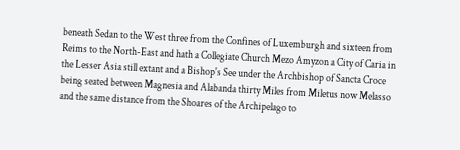beneath Sedan to the West three from the Confines of Luxemburgh and sixteen from Reims to the North-East and hath a Collegiate Church Mezo Amyzon a City of Caria in the Lesser Asia still extant and a Bishop's See under the Archbishop of Sancta Croce being seated between Magnesia and Alabanda thirty Miles from Miletus now Melasso and the same distance from the Shoares of the Archipelago to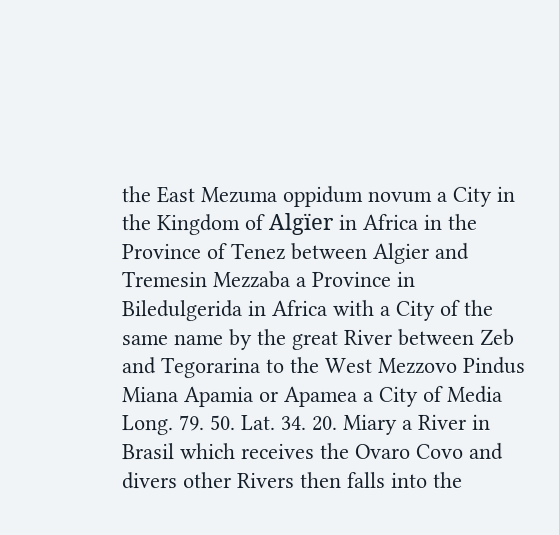the East Mezuma oppidum novum a City in the Kingdom of Algïer in Africa in the Province of Tenez between Algier and Tremesin Mezzaba a Province in Biledulgerida in Africa with a City of the same name by the great River between Zeb and Tegorarina to the West Mezzovo Pindus Miana Apamia or Apamea a City of Media Long. 79. 50. Lat. 34. 20. Miary a River in Brasil which receives the Ovaro Covo and divers other Rivers then falls into the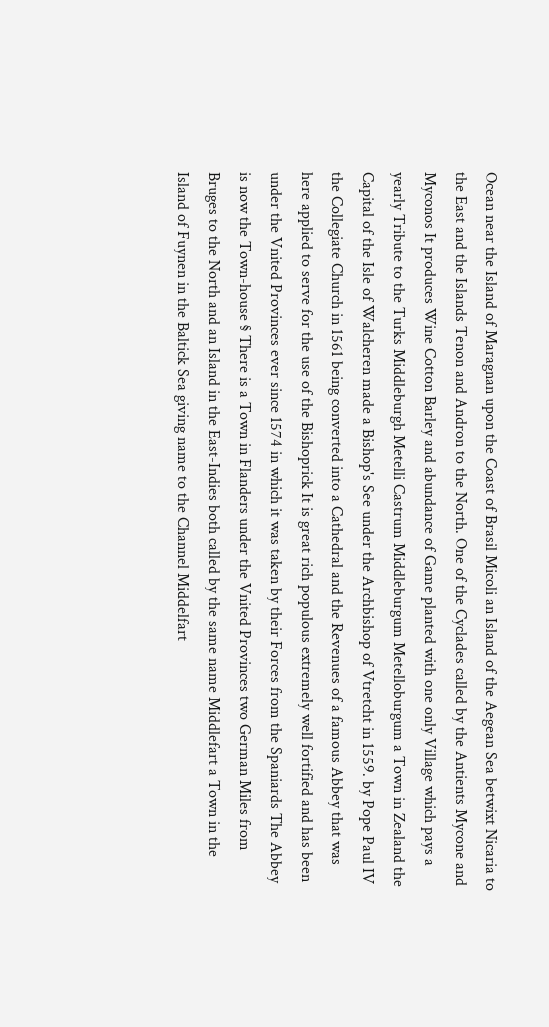Ocean near the Island of Maragnan upon the Coast of Brasil Micoli an Island of the Aegean Sea betwixt Nicaria to the East and the Islands Tenon and Andron to the North. One of the Cyclades called by the Antients Mycone and Myconos It produces Wine Cotton Barley and abundance of Game planted with one only Village which pays a yearly Tribute to the Turks Middleburgh Metelli Castrum Middleburgum Metelloburgum a Town in Zealand the Capital of the Isle of Walcheren made a Bishop's See under the Archbishop of Vtretcht in 1559. by Pope Paul IV the Collegiate Church in 1561 being converted into a Cathedral and the Revenues of a famous Abbey that was here applied to serve for the use of the Bishoprick It is great rich populous extremely well fortified and has been under the Vnited Provinces ever since 1574 in which it was taken by their Forces from the Spaniards The Abbey is now the Town-house § There is a Town in Flanders under the Vnited Provinces two German Miles from Bruges to the North and an Island in the East-Indies both called by the same name Middlefart a Town in the Island of Fuynen in the Baltick Sea giving name to the Channel Middelfart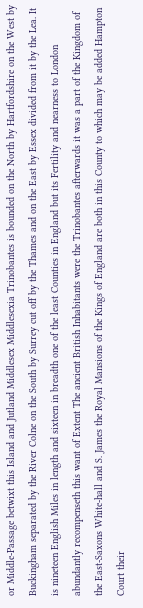or Middle-Passage betwixt this Island and Jutland Middlesex Middlesexia Trinobantes is bounded on the North by Hartfordshire on the West by Buckingham separated by the River Colne on the South by Surrey cut off by the Thames and on the East by Essex divided from it by the Lea. It is nineteen English Miles in length and sixteen in breadth one of the least Counties in England but its Fertility and nearness to London abundantly recompenseth this want of Extent The ancient British Inhabitants were the Trinobantes afterwards it was a part of the Kingdom of the East-Saxons White-hall and S. James the Royal Mansions of the Kings of England are both in this County to which may be added Hampton Court their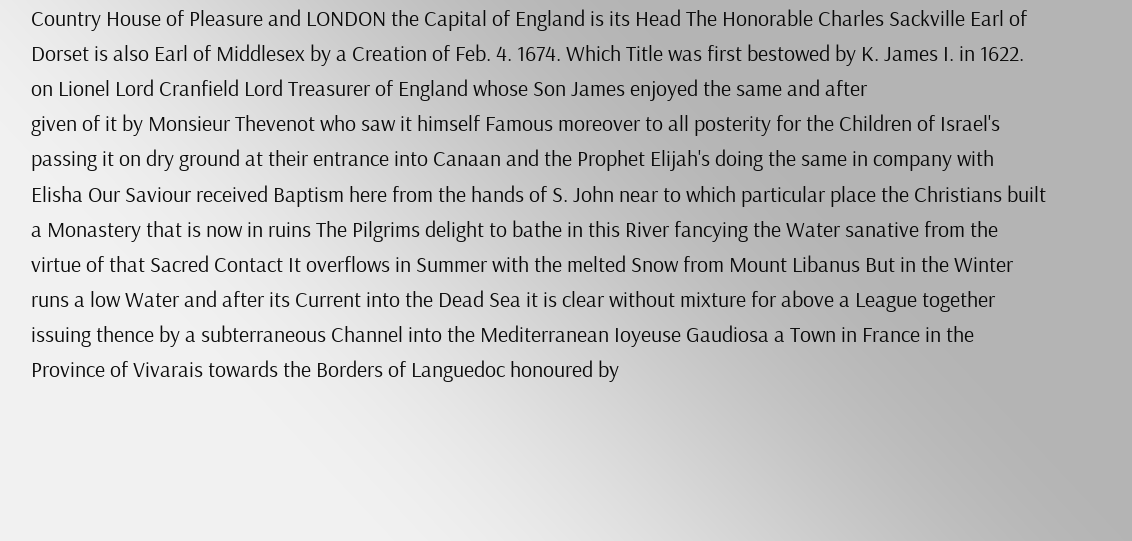Country House of Pleasure and LONDON the Capital of England is its Head The Honorable Charles Sackville Earl of Dorset is also Earl of Middlesex by a Creation of Feb. 4. 1674. Which Title was first bestowed by K. James I. in 1622. on Lionel Lord Cranfield Lord Treasurer of England whose Son James enjoyed the same and after
given of it by Monsieur Thevenot who saw it himself Famous moreover to all posterity for the Children of Israel's passing it on dry ground at their entrance into Canaan and the Prophet Elijah's doing the same in company with Elisha Our Saviour received Baptism here from the hands of S. John near to which particular place the Christians built a Monastery that is now in ruins The Pilgrims delight to bathe in this River fancying the Water sanative from the virtue of that Sacred Contact It overflows in Summer with the melted Snow from Mount Libanus But in the Winter runs a low Water and after its Current into the Dead Sea it is clear without mixture for above a League together issuing thence by a subterraneous Channel into the Mediterranean Ioyeuse Gaudiosa a Town in France in the Province of Vivarais towards the Borders of Languedoc honoured by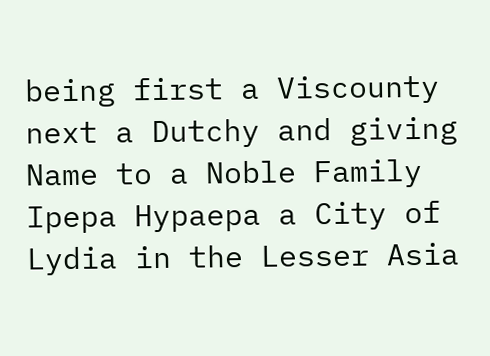being first a Viscounty next a Dutchy and giving Name to a Noble Family Ipepa Hypaepa a City of Lydia in the Lesser Asia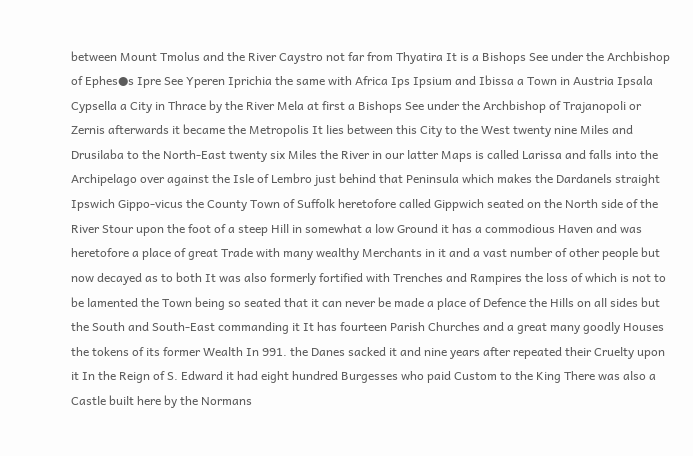between Mount Tmolus and the River Caystro not far from Thyatira It is a Bishops See under the Archbishop of Ephes●s Ipre See Yperen Iprichia the same with Africa Ips Ipsium and Ibissa a Town in Austria Ipsala Cypsella a City in Thrace by the River Mela at first a Bishops See under the Archbishop of Trajanopoli or Zernis afterwards it became the Metropolis It lies between this City to the West twenty nine Miles and Drusilaba to the North-East twenty six Miles the River in our latter Maps is called Larissa and falls into the Archipelago over against the Isle of Lembro just behind that Peninsula which makes the Dardanels straight Ipswich Gippo-vicus the County Town of Suffolk heretofore called Gippwich seated on the North side of the River Stour upon the foot of a steep Hill in somewhat a low Ground it has a commodious Haven and was heretofore a place of great Trade with many wealthy Merchants in it and a vast number of other people but now decayed as to both It was also formerly fortified with Trenches and Rampires the loss of which is not to be lamented the Town being so seated that it can never be made a place of Defence the Hills on all sides but the South and South-East commanding it It has fourteen Parish Churches and a great many goodly Houses the tokens of its former Wealth In 991. the Danes sacked it and nine years after repeated their Cruelty upon it In the Reign of S. Edward it had eight hundred Burgesses who paid Custom to the King There was also a Castle built here by the Normans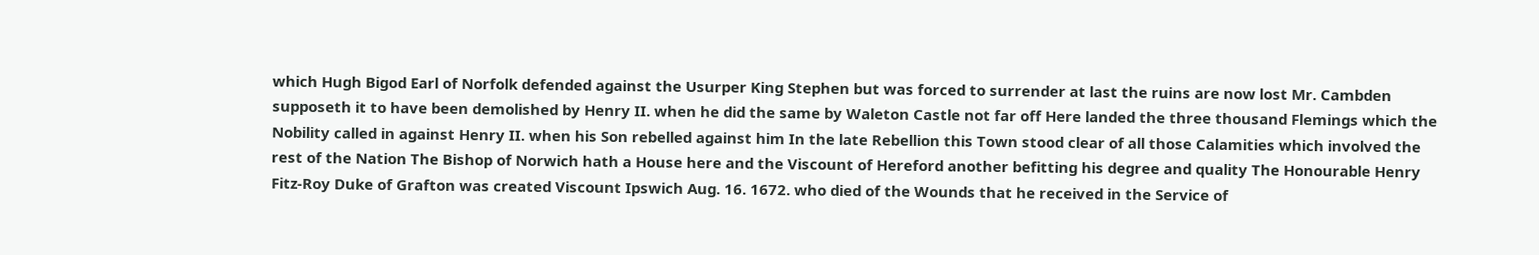which Hugh Bigod Earl of Norfolk defended against the Usurper King Stephen but was forced to surrender at last the ruins are now lost Mr. Cambden supposeth it to have been demolished by Henry II. when he did the same by Waleton Castle not far off Here landed the three thousand Flemings which the Nobility called in against Henry II. when his Son rebelled against him In the late Rebellion this Town stood clear of all those Calamities which involved the rest of the Nation The Bishop of Norwich hath a House here and the Viscount of Hereford another befitting his degree and quality The Honourable Henry Fitz-Roy Duke of Grafton was created Viscount Ipswich Aug. 16. 1672. who died of the Wounds that he received in the Service of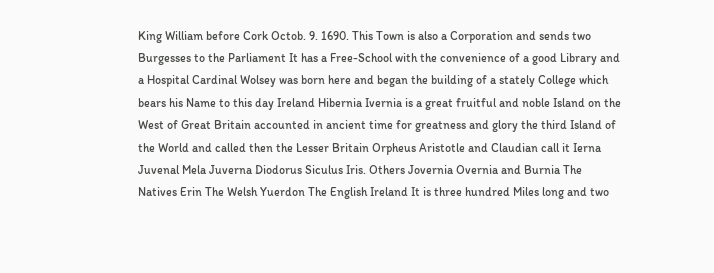King William before Cork Octob. 9. 1690. This Town is also a Corporation and sends two Burgesses to the Parliament It has a Free-School with the convenience of a good Library and a Hospital Cardinal Wolsey was born here and began the building of a stately College which bears his Name to this day Ireland Hibernia Ivernia is a great fruitful and noble Island on the West of Great Britain accounted in ancient time for greatness and glory the third Island of the World and called then the Lesser Britain Orpheus Aristotle and Claudian call it Ierna Juvenal Mela Juverna Diodorus Siculus Iris. Others Jovernia Overnia and Burnia The Natives Erin The Welsh Yuerdon The English Ireland It is three hundred Miles long and two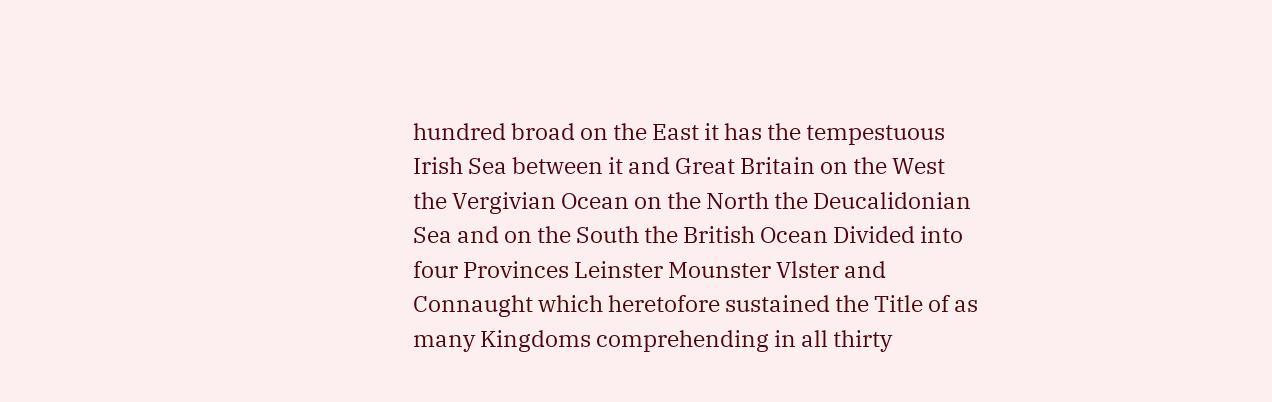hundred broad on the East it has the tempestuous Irish Sea between it and Great Britain on the West the Vergivian Ocean on the North the Deucalidonian Sea and on the South the British Ocean Divided into four Provinces Leinster Mounster Vlster and Connaught which heretofore sustained the Title of as many Kingdoms comprehending in all thirty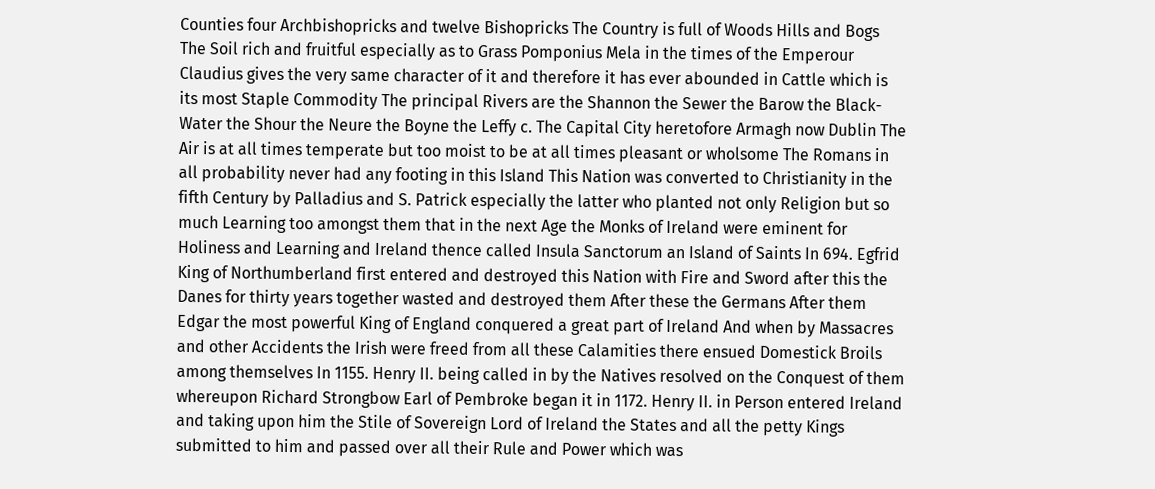Counties four Archbishopricks and twelve Bishopricks The Country is full of Woods Hills and Bogs The Soil rich and fruitful especially as to Grass Pomponius Mela in the times of the Emperour Claudius gives the very same character of it and therefore it has ever abounded in Cattle which is its most Staple Commodity The principal Rivers are the Shannon the Sewer the Barow the Black-Water the Shour the Neure the Boyne the Leffy c. The Capital City heretofore Armagh now Dublin The Air is at all times temperate but too moist to be at all times pleasant or wholsome The Romans in all probability never had any footing in this Island This Nation was converted to Christianity in the fifth Century by Palladius and S. Patrick especially the latter who planted not only Religion but so much Learning too amongst them that in the next Age the Monks of Ireland were eminent for Holiness and Learning and Ireland thence called Insula Sanctorum an Island of Saints In 694. Egfrid King of Northumberland first entered and destroyed this Nation with Fire and Sword after this the Danes for thirty years together wasted and destroyed them After these the Germans After them Edgar the most powerful King of England conquered a great part of Ireland And when by Massacres and other Accidents the Irish were freed from all these Calamities there ensued Domestick Broils among themselves In 1155. Henry II. being called in by the Natives resolved on the Conquest of them whereupon Richard Strongbow Earl of Pembroke began it in 1172. Henry II. in Person entered Ireland and taking upon him the Stile of Sovereign Lord of Ireland the States and all the petty Kings submitted to him and passed over all their Rule and Power which was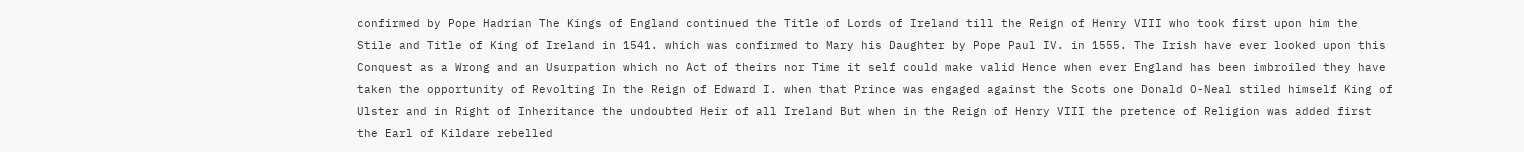confirmed by Pope Hadrian The Kings of England continued the Title of Lords of Ireland till the Reign of Henry VIII who took first upon him the Stile and Title of King of Ireland in 1541. which was confirmed to Mary his Daughter by Pope Paul IV. in 1555. The Irish have ever looked upon this Conquest as a Wrong and an Usurpation which no Act of theirs nor Time it self could make valid Hence when ever England has been imbroiled they have taken the opportunity of Revolting In the Reign of Edward I. when that Prince was engaged against the Scots one Donald O-Neal stiled himself King of Ulster and in Right of Inheritance the undoubted Heir of all Ireland But when in the Reign of Henry VIII the pretence of Religion was added first the Earl of Kildare rebelled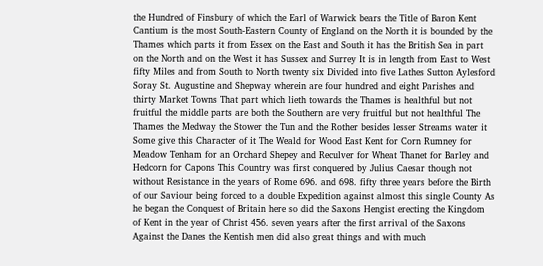the Hundred of Finsbury of which the Earl of Warwick bears the Title of Baron Kent Cantium is the most South-Eastern County of England on the North it is bounded by the Thames which parts it from Essex on the East and South it has the British Sea in part on the North and on the West it has Sussex and Surrey It is in length from East to West fifty Miles and from South to North twenty six Divided into five Lathes Sutton Aylesford Soray St. Augustine and Shepway wherein are four hundred and eight Parishes and thirty Market Towns That part which lieth towards the Thames is healthful but not fruitful the middle parts are both the Southern are very fruitful but not healthful The Thames the Medway the Stower the Tun and the Rother besides lesser Streams water it Some give this Character of it The Weald for Wood East Kent for Corn Rumney for Meadow Tenham for an Orchard Shepey and Reculver for Wheat Thanet for Barley and Hedcorn for Capons This Country was first conquered by Julius Caesar though not without Resistance in the years of Rome 696. and 698. fifty three years before the Birth of our Saviour being forced to a double Expedition against almost this single County As he began the Conquest of Britain here so did the Saxons Hengist erecting the Kingdom of Kent in the year of Christ 456. seven years after the first arrival of the Saxons Against the Danes the Kentish men did also great things and with much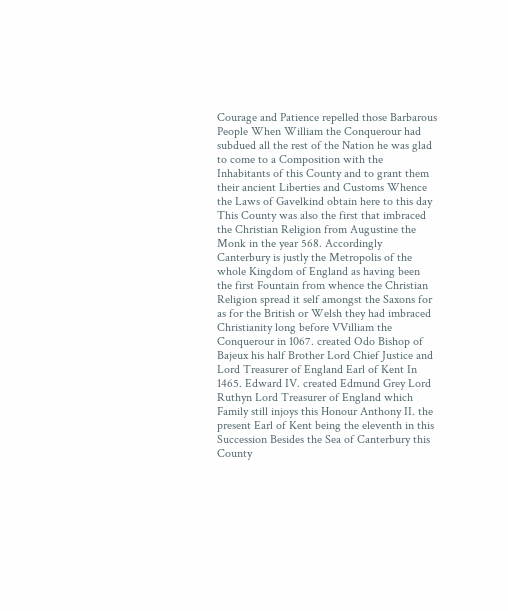Courage and Patience repelled those Barbarous People When William the Conquerour had subdued all the rest of the Nation he was glad to come to a Composition with the Inhabitants of this County and to grant them their ancient Liberties and Customs Whence the Laws of Gavelkind obtain here to this day This County was also the first that imbraced the Christian Religion from Augustine the Monk in the year 568. Accordingly Canterbury is justly the Metropolis of the whole Kingdom of England as having been the first Fountain from whence the Christian Religion spread it self amongst the Saxons for as for the British or Welsh they had imbraced Christianity long before VVilliam the Conquerour in 1067. created Odo Bishop of Bajeux his half Brother Lord Chief Justice and Lord Treasurer of England Earl of Kent In 1465. Edward IV. created Edmund Grey Lord Ruthyn Lord Treasurer of England which Family still injoys this Honour Anthony II. the present Earl of Kent being the eleventh in this Succession Besides the Sea of Canterbury this County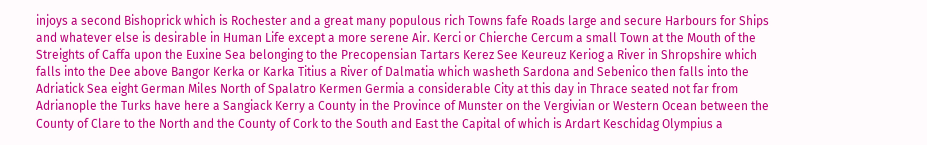injoys a second Bishoprick which is Rochester and a great many populous rich Towns fafe Roads large and secure Harbours for Ships and whatever else is desirable in Human Life except a more serene Air. Kerci or Chierche Cercum a small Town at the Mouth of the Streights of Caffa upon the Euxine Sea belonging to the Precopensian Tartars Kerez See Keureuz Keriog a River in Shropshire which falls into the Dee above Bangor Kerka or Karka Titius a River of Dalmatia which washeth Sardona and Sebenico then falls into the Adriatick Sea eight German Miles North of Spalatro Kermen Germia a considerable City at this day in Thrace seated not far from Adrianople the Turks have here a Sangiack Kerry a County in the Province of Munster on the Vergivian or Western Ocean between the County of Clare to the North and the County of Cork to the South and East the Capital of which is Ardart Keschidag Olympius a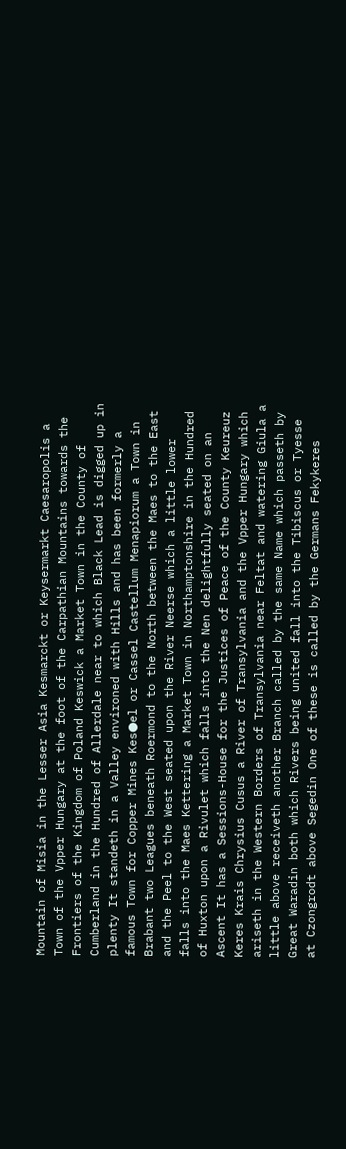Mountain of Misia in the Lesser Asia Kesmarckt or Keysermarkt Caesaropolis a Town of the Vpper Hungary at the foot of the Carpathian Mountains towards the Frontiers of the Kingdom of Poland Keswick a Market Town in the County of Cumberland in the Hundred of Allerdale near to which Black Lead is digged up in plenty It standeth in a Valley environed with Hills and has been formerly a famous Town for Copper Mines Kes●el or Cassel Castellum Menapiorum a Town in Brabant two Leagues beneath Roermond to the North between the Maes to the East and the Peel to the West seated upon the River Neerse which a little lower falls into the Maes Kettering a Market Town in Northamptonshire in the Hundred of Huxton upon a Rivulet which falls into the Nen delightfully seated on an Ascent It has a Sessions-House for the Justices of Peace of the County Keureuz Keres Krais Chrysius Cusus a River of Transylvania and the Vpper Hungary which ariseth in the Western Borders of Transylvania near Feltat and watering Giula a little above receiveth another Branch called by the same Name which passeth by Great Waradin both which Rivers being united fall into the Tibiscus or Tyesse at Czongrodt above Segedin One of these is called by the Germans Fekykeres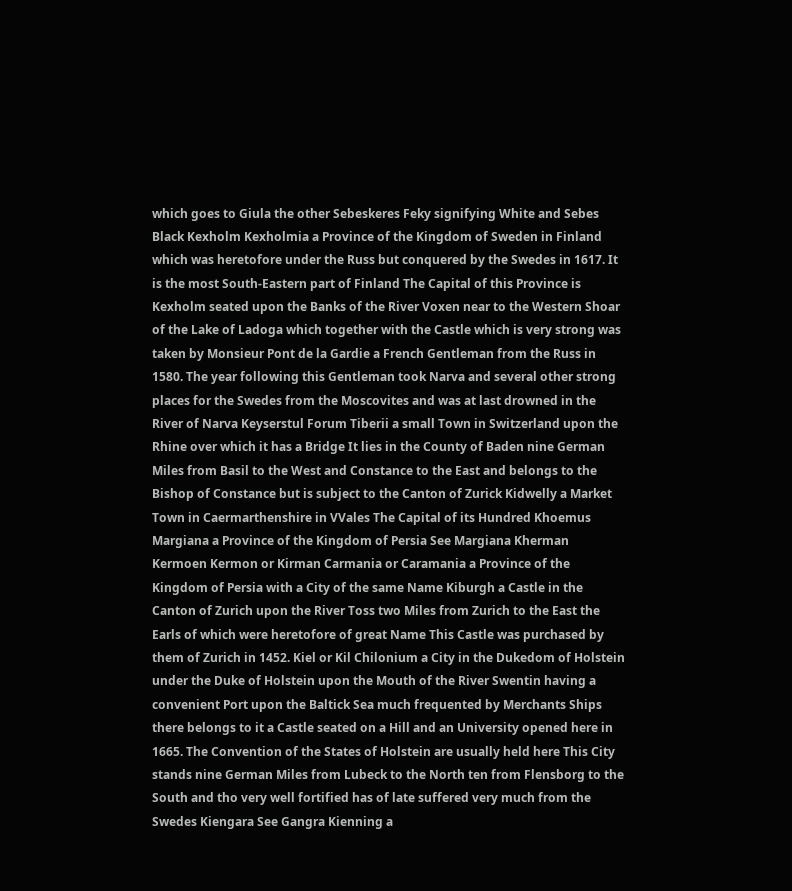which goes to Giula the other Sebeskeres Feky signifying White and Sebes Black Kexholm Kexholmia a Province of the Kingdom of Sweden in Finland which was heretofore under the Russ but conquered by the Swedes in 1617. It is the most South-Eastern part of Finland The Capital of this Province is Kexholm seated upon the Banks of the River Voxen near to the Western Shoar of the Lake of Ladoga which together with the Castle which is very strong was taken by Monsieur Pont de la Gardie a French Gentleman from the Russ in 1580. The year following this Gentleman took Narva and several other strong places for the Swedes from the Moscovites and was at last drowned in the River of Narva Keyserstul Forum Tiberii a small Town in Switzerland upon the Rhine over which it has a Bridge It lies in the County of Baden nine German Miles from Basil to the West and Constance to the East and belongs to the Bishop of Constance but is subject to the Canton of Zurick Kidwelly a Market Town in Caermarthenshire in VVales The Capital of its Hundred Khoemus Margiana a Province of the Kingdom of Persia See Margiana Kherman Kermoen Kermon or Kirman Carmania or Caramania a Province of the Kingdom of Persia with a City of the same Name Kiburgh a Castle in the Canton of Zurich upon the River Toss two Miles from Zurich to the East the Earls of which were heretofore of great Name This Castle was purchased by them of Zurich in 1452. Kiel or Kil Chilonium a City in the Dukedom of Holstein under the Duke of Holstein upon the Mouth of the River Swentin having a convenient Port upon the Baltick Sea much frequented by Merchants Ships there belongs to it a Castle seated on a Hill and an University opened here in 1665. The Convention of the States of Holstein are usually held here This City stands nine German Miles from Lubeck to the North ten from Flensborg to the South and tho very well fortified has of late suffered very much from the Swedes Kiengara See Gangra Kienning a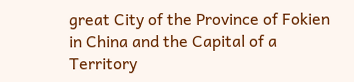great City of the Province of Fokien in China and the Capital of a Territory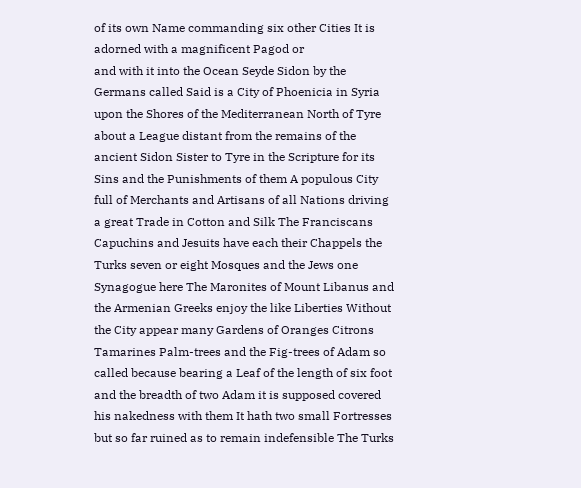of its own Name commanding six other Cities It is adorned with a magnificent Pagod or
and with it into the Ocean Seyde Sidon by the Germans called Said is a City of Phoenicia in Syria upon the Shores of the Mediterranean North of Tyre about a League distant from the remains of the ancient Sidon Sister to Tyre in the Scripture for its Sins and the Punishments of them A populous City full of Merchants and Artisans of all Nations driving a great Trade in Cotton and Silk The Franciscans Capuchins and Jesuits have each their Chappels the Turks seven or eight Mosques and the Jews one Synagogue here The Maronites of Mount Libanus and the Armenian Greeks enjoy the like Liberties Without the City appear many Gardens of Oranges Citrons Tamarines Palm-trees and the Fig-trees of Adam so called because bearing a Leaf of the length of six foot and the breadth of two Adam it is supposed covered his nakedness with them It hath two small Fortresses but so far ruined as to remain indefensible The Turks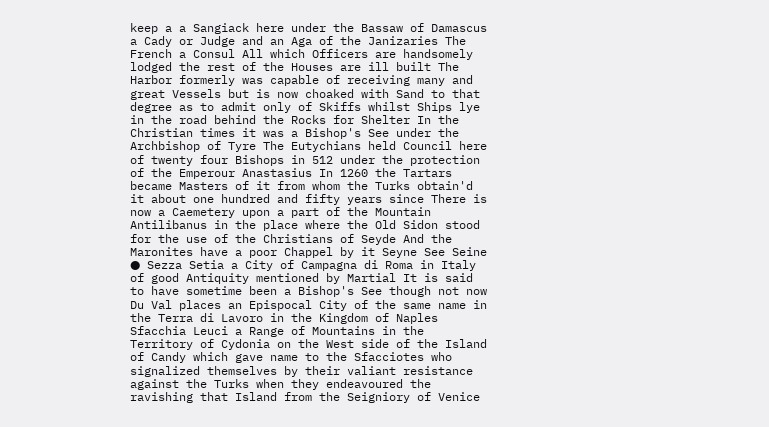keep a a Sangiack here under the Bassaw of Damascus a Cady or Judge and an Aga of the Janizaries The French a Consul All which Officers are handsomely lodged the rest of the Houses are ill built The Harbor formerly was capable of receiving many and great Vessels but is now choaked with Sand to that degree as to admit only of Skiffs whilst Ships lye in the road behind the Rocks for Shelter In the Christian times it was a Bishop's See under the Archbishop of Tyre The Eutychians held Council here of twenty four Bishops in 512 under the protection of the Emperour Anastasius In 1260 the Tartars became Masters of it from whom the Turks obtain'd it about one hundred and fifty years since There is now a Caemetery upon a part of the Mountain Antilibanus in the place where the Old Sidon stood for the use of the Christians of Seyde And the Maronites have a poor Chappel by it Seyne See Seine ● Sezza Setia a City of Campagna di Roma in Italy of good Antiquity mentioned by Martial It is said to have sometime been a Bishop's See though not now Du Val places an Epispocal City of the same name in the Terra di Lavoro in the Kingdom of Naples Sfacchia Leuci a Range of Mountains in the Territory of Cydonia on the West side of the Island of Candy which gave name to the Sfacciotes who signalized themselves by their valiant resistance against the Turks when they endeavoured the ravishing that Island from the Seigniory of Venice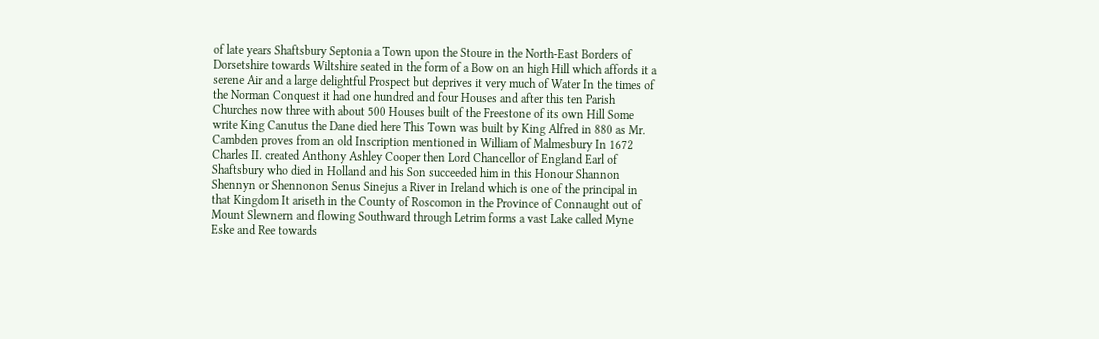of late years Shaftsbury Septonia a Town upon the Stoure in the North-East Borders of Dorsetshire towards Wiltshire seated in the form of a Bow on an high Hill which affords it a serene Air and a large delightful Prospect but deprives it very much of Water In the times of the Norman Conquest it had one hundred and four Houses and after this ten Parish Churches now three with about 500 Houses built of the Freestone of its own Hill Some write King Canutus the Dane died here This Town was built by King Alfred in 880 as Mr. Cambden proves from an old Inscription mentioned in William of Malmesbury In 1672 Charles II. created Anthony Ashley Cooper then Lord Chancellor of England Earl of Shaftsbury who died in Holland and his Son succeeded him in this Honour Shannon Shennyn or Shennonon Senus Sinejus a River in Ireland which is one of the principal in that Kingdom It ariseth in the County of Roscomon in the Province of Connaught out of Mount Slewnern and flowing Southward through Letrim forms a vast Lake called Myne Eske and Ree towards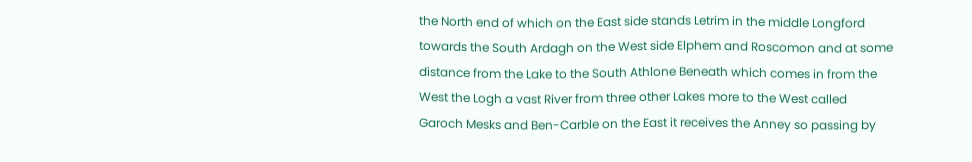the North end of which on the East side stands Letrim in the middle Longford towards the South Ardagh on the West side Elphem and Roscomon and at some distance from the Lake to the South Athlone Beneath which comes in from the West the Logh a vast River from three other Lakes more to the West called Garoch Mesks and Ben-Carble on the East it receives the Anney so passing by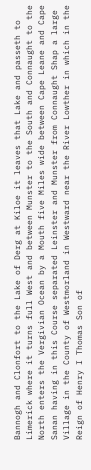Bannogh and Clonfort to the Lake of Derg at Kiloe it leaves that Lake and passeth to Limerick where it turns full West and between Munster to the South and Connaught to the North enters the Vergivian Ocean by a Mouth five Miles wide between Cape Leane and Cape Sanan having in this Course separated Leinster and Munster from Connaught Shap a large Village in the County of Westmorland in Westward near the River Lowther in which in the Reign of Henry I Thomas Son of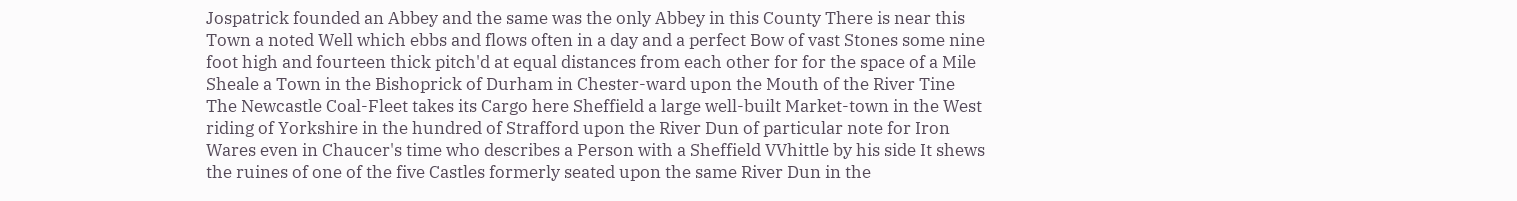Jospatrick founded an Abbey and the same was the only Abbey in this County There is near this Town a noted Well which ebbs and flows often in a day and a perfect Bow of vast Stones some nine foot high and fourteen thick pitch'd at equal distances from each other for for the space of a Mile Sheale a Town in the Bishoprick of Durham in Chester-ward upon the Mouth of the River Tine The Newcastle Coal-Fleet takes its Cargo here Sheffield a large well-built Market-town in the West riding of Yorkshire in the hundred of Strafford upon the River Dun of particular note for Iron Wares even in Chaucer's time who describes a Person with a Sheffield VVhittle by his side It shews the ruines of one of the five Castles formerly seated upon the same River Dun in the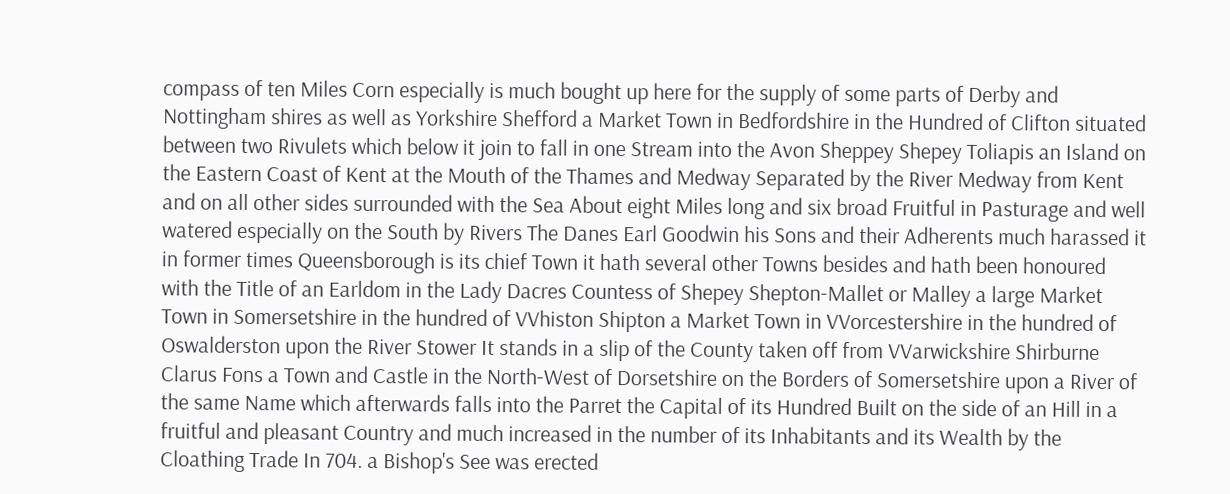compass of ten Miles Corn especially is much bought up here for the supply of some parts of Derby and Nottingham shires as well as Yorkshire Shefford a Market Town in Bedfordshire in the Hundred of Clifton situated between two Rivulets which below it join to fall in one Stream into the Avon Sheppey Shepey Toliapis an Island on the Eastern Coast of Kent at the Mouth of the Thames and Medway Separated by the River Medway from Kent and on all other sides surrounded with the Sea About eight Miles long and six broad Fruitful in Pasturage and well watered especially on the South by Rivers The Danes Earl Goodwin his Sons and their Adherents much harassed it in former times Queensborough is its chief Town it hath several other Towns besides and hath been honoured with the Title of an Earldom in the Lady Dacres Countess of Shepey Shepton-Mallet or Malley a large Market Town in Somersetshire in the hundred of VVhiston Shipton a Market Town in VVorcestershire in the hundred of Oswalderston upon the River Stower It stands in a slip of the County taken off from VVarwickshire Shirburne Clarus Fons a Town and Castle in the North-West of Dorsetshire on the Borders of Somersetshire upon a River of the same Name which afterwards falls into the Parret the Capital of its Hundred Built on the side of an Hill in a fruitful and pleasant Country and much increased in the number of its Inhabitants and its Wealth by the Cloathing Trade In 704. a Bishop's See was erected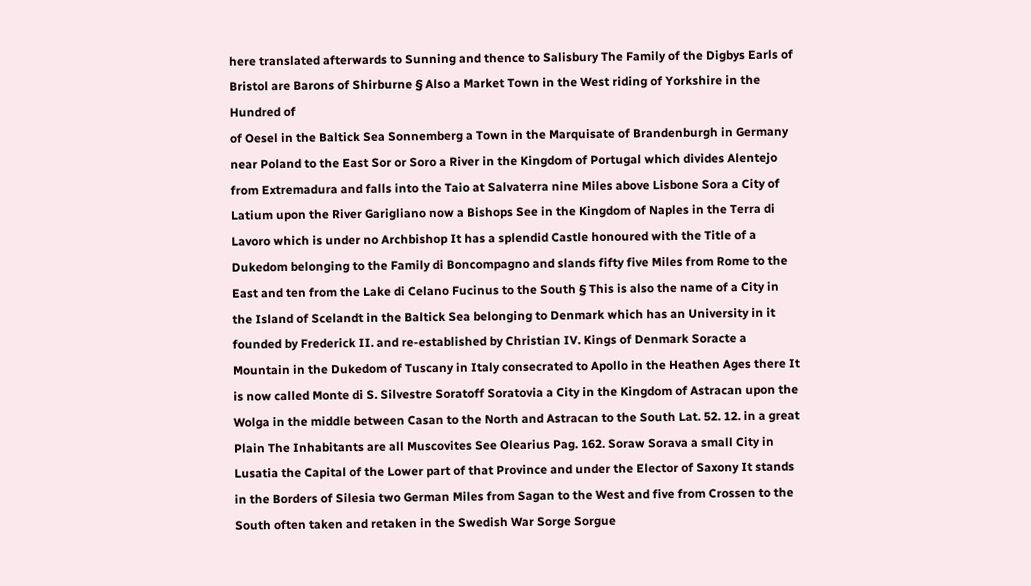here translated afterwards to Sunning and thence to Salisbury The Family of the Digbys Earls of Bristol are Barons of Shirburne § Also a Market Town in the West riding of Yorkshire in the Hundred of
of Oesel in the Baltick Sea Sonnemberg a Town in the Marquisate of Brandenburgh in Germany near Poland to the East Sor or Soro a River in the Kingdom of Portugal which divides Alentejo from Extremadura and falls into the Taio at Salvaterra nine Miles above Lisbone Sora a City of Latium upon the River Garigliano now a Bishops See in the Kingdom of Naples in the Terra di Lavoro which is under no Archbishop It has a splendid Castle honoured with the Title of a Dukedom belonging to the Family di Boncompagno and slands fifty five Miles from Rome to the East and ten from the Lake di Celano Fucinus to the South § This is also the name of a City in the Island of Scelandt in the Baltick Sea belonging to Denmark which has an University in it founded by Frederick II. and re-established by Christian IV. Kings of Denmark Soracte a Mountain in the Dukedom of Tuscany in Italy consecrated to Apollo in the Heathen Ages there It is now called Monte di S. Silvestre Soratoff Soratovia a City in the Kingdom of Astracan upon the Wolga in the middle between Casan to the North and Astracan to the South Lat. 52. 12. in a great Plain The Inhabitants are all Muscovites See Olearius Pag. 162. Soraw Sorava a small City in Lusatia the Capital of the Lower part of that Province and under the Elector of Saxony It stands in the Borders of Silesia two German Miles from Sagan to the West and five from Crossen to the South often taken and retaken in the Swedish War Sorge Sorgue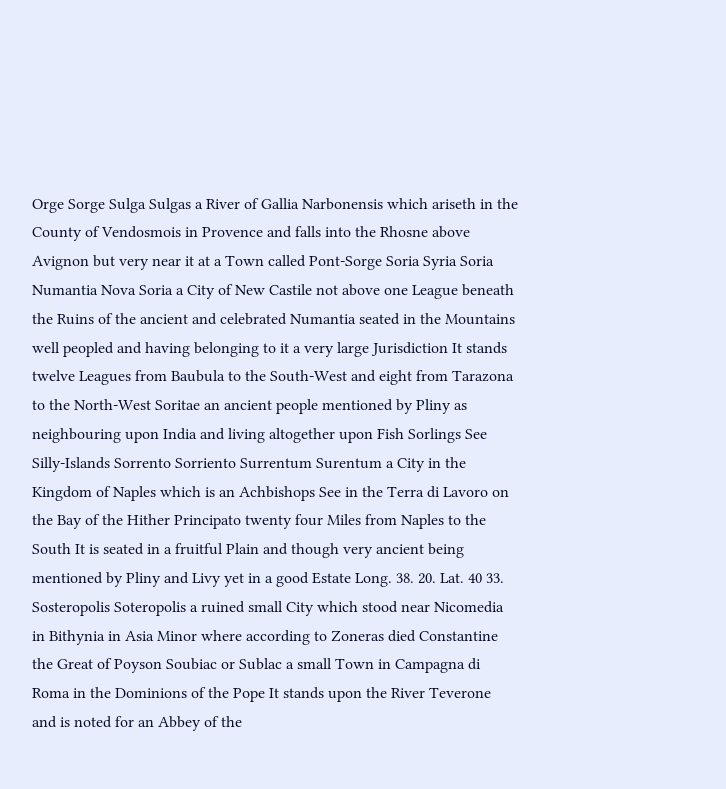Orge Sorge Sulga Sulgas a River of Gallia Narbonensis which ariseth in the County of Vendosmois in Provence and falls into the Rhosne above Avignon but very near it at a Town called Pont-Sorge Soria Syria Soria Numantia Nova Soria a City of New Castile not above one League beneath the Ruins of the ancient and celebrated Numantia seated in the Mountains well peopled and having belonging to it a very large Jurisdiction It stands twelve Leagues from Baubula to the South-West and eight from Tarazona to the North-West Soritae an ancient people mentioned by Pliny as neighbouring upon India and living altogether upon Fish Sorlings See Silly-Islands Sorrento Sorriento Surrentum Surentum a City in the Kingdom of Naples which is an Achbishops See in the Terra di Lavoro on the Bay of the Hither Principato twenty four Miles from Naples to the South It is seated in a fruitful Plain and though very ancient being mentioned by Pliny and Livy yet in a good Estate Long. 38. 20. Lat. 40 33. Sosteropolis Soteropolis a ruined small City which stood near Nicomedia in Bithynia in Asia Minor where according to Zoneras died Constantine the Great of Poyson Soubiac or Sublac a small Town in Campagna di Roma in the Dominions of the Pope It stands upon the River Teverone and is noted for an Abbey of the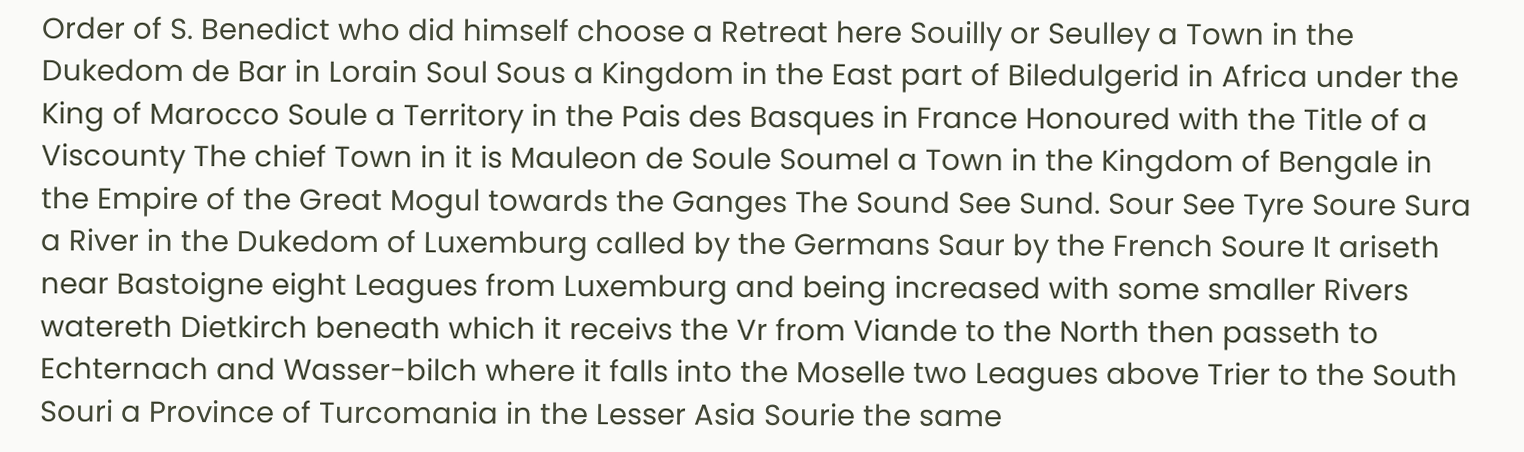Order of S. Benedict who did himself choose a Retreat here Souilly or Seulley a Town in the Dukedom de Bar in Lorain Soul Sous a Kingdom in the East part of Biledulgerid in Africa under the King of Marocco Soule a Territory in the Pais des Basques in France Honoured with the Title of a Viscounty The chief Town in it is Mauleon de Soule Soumel a Town in the Kingdom of Bengale in the Empire of the Great Mogul towards the Ganges The Sound See Sund. Sour See Tyre Soure Sura a River in the Dukedom of Luxemburg called by the Germans Saur by the French Soure It ariseth near Bastoigne eight Leagues from Luxemburg and being increased with some smaller Rivers watereth Dietkirch beneath which it receivs the Vr from Viande to the North then passeth to Echternach and Wasser-bilch where it falls into the Moselle two Leagues above Trier to the South Souri a Province of Turcomania in the Lesser Asia Sourie the same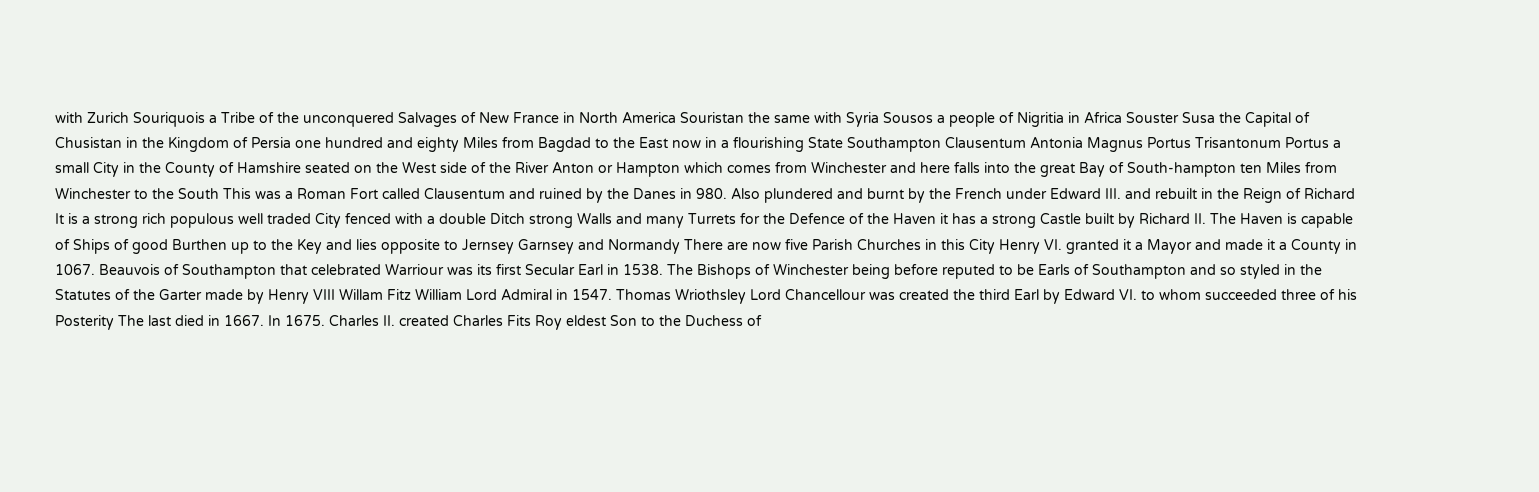with Zurich Souriquois a Tribe of the unconquered Salvages of New France in North America Souristan the same with Syria Sousos a people of Nigritia in Africa Souster Susa the Capital of Chusistan in the Kingdom of Persia one hundred and eighty Miles from Bagdad to the East now in a flourishing State Southampton Clausentum Antonia Magnus Portus Trisantonum Portus a small City in the County of Hamshire seated on the West side of the River Anton or Hampton which comes from Winchester and here falls into the great Bay of South-hampton ten Miles from Winchester to the South This was a Roman Fort called Clausentum and ruined by the Danes in 980. Also plundered and burnt by the French under Edward III. and rebuilt in the Reign of Richard It is a strong rich populous well traded City fenced with a double Ditch strong Walls and many Turrets for the Defence of the Haven it has a strong Castle built by Richard II. The Haven is capable of Ships of good Burthen up to the Key and lies opposite to Jernsey Garnsey and Normandy There are now five Parish Churches in this City Henry VI. granted it a Mayor and made it a County in 1067. Beauvois of Southampton that celebrated Warriour was its first Secular Earl in 1538. The Bishops of Winchester being before reputed to be Earls of Southampton and so styled in the Statutes of the Garter made by Henry VIII Willam Fitz William Lord Admiral in 1547. Thomas Wriothsley Lord Chancellour was created the third Earl by Edward VI. to whom succeeded three of his Posterity The last died in 1667. In 1675. Charles II. created Charles Fits Roy eldest Son to the Duchess of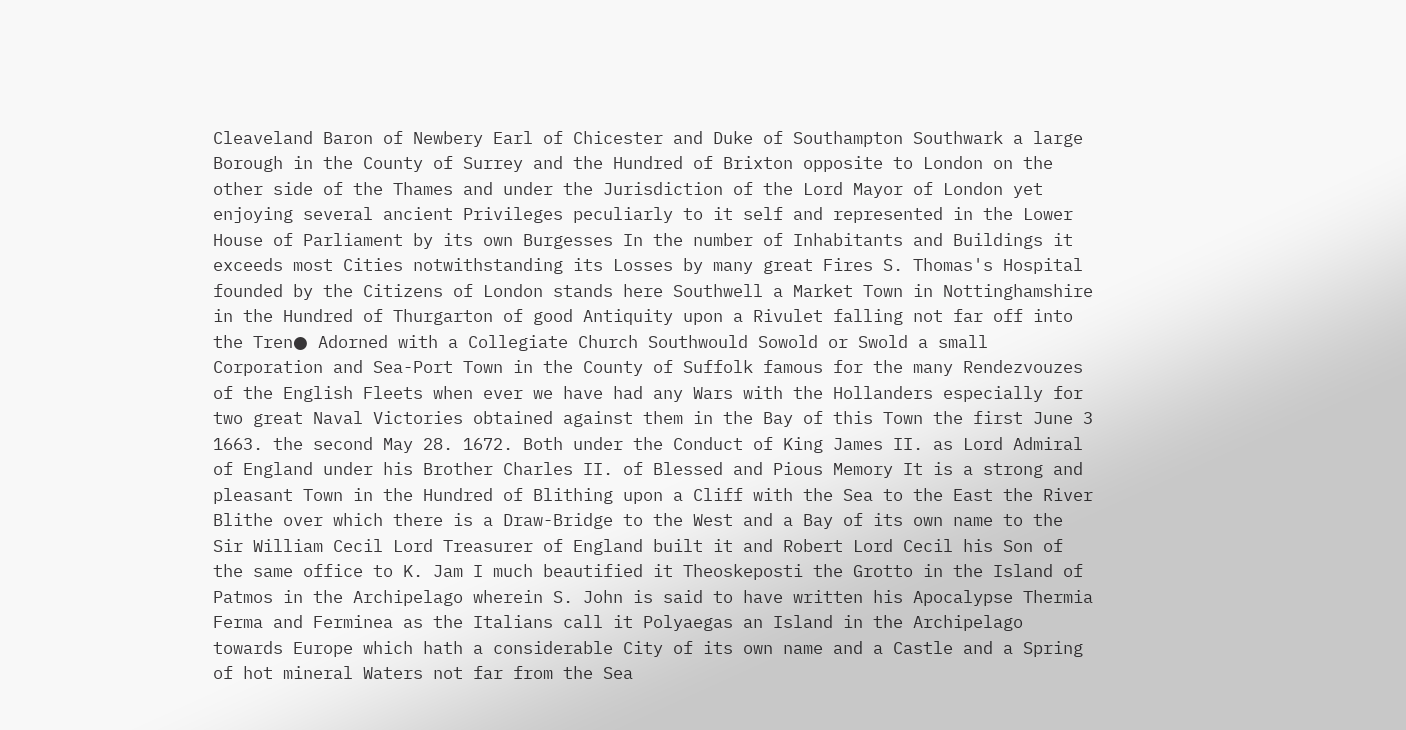Cleaveland Baron of Newbery Earl of Chicester and Duke of Southampton Southwark a large Borough in the County of Surrey and the Hundred of Brixton opposite to London on the other side of the Thames and under the Jurisdiction of the Lord Mayor of London yet enjoying several ancient Privileges peculiarly to it self and represented in the Lower House of Parliament by its own Burgesses In the number of Inhabitants and Buildings it exceeds most Cities notwithstanding its Losses by many great Fires S. Thomas's Hospital founded by the Citizens of London stands here Southwell a Market Town in Nottinghamshire in the Hundred of Thurgarton of good Antiquity upon a Rivulet falling not far off into the Tren● Adorned with a Collegiate Church Southwould Sowold or Swold a small Corporation and Sea-Port Town in the County of Suffolk famous for the many Rendezvouzes of the English Fleets when ever we have had any Wars with the Hollanders especially for two great Naval Victories obtained against them in the Bay of this Town the first June 3 1663. the second May 28. 1672. Both under the Conduct of King James II. as Lord Admiral of England under his Brother Charles II. of Blessed and Pious Memory It is a strong and pleasant Town in the Hundred of Blithing upon a Cliff with the Sea to the East the River Blithe over which there is a Draw-Bridge to the West and a Bay of its own name to the
Sir William Cecil Lord Treasurer of England built it and Robert Lord Cecil his Son of the same office to K. Jam I much beautified it Theoskeposti the Grotto in the Island of Patmos in the Archipelago wherein S. John is said to have written his Apocalypse Thermia Ferma and Ferminea as the Italians call it Polyaegas an Island in the Archipelago towards Europe which hath a considerable City of its own name and a Castle and a Spring of hot mineral Waters not far from the Sea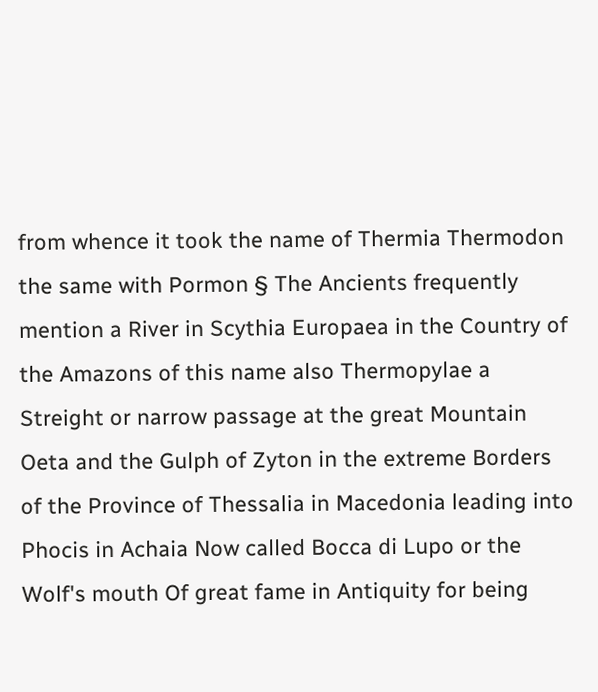from whence it took the name of Thermia Thermodon the same with Pormon § The Ancients frequently mention a River in Scythia Europaea in the Country of the Amazons of this name also Thermopylae a Streight or narrow passage at the great Mountain Oeta and the Gulph of Zyton in the extreme Borders of the Province of Thessalia in Macedonia leading into Phocis in Achaia Now called Bocca di Lupo or the Wolf's mouth Of great fame in Antiquity for being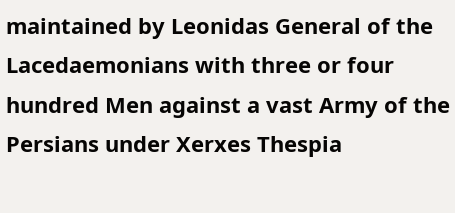maintained by Leonidas General of the Lacedaemonians with three or four hundred Men against a vast Army of the Persians under Xerxes Thespia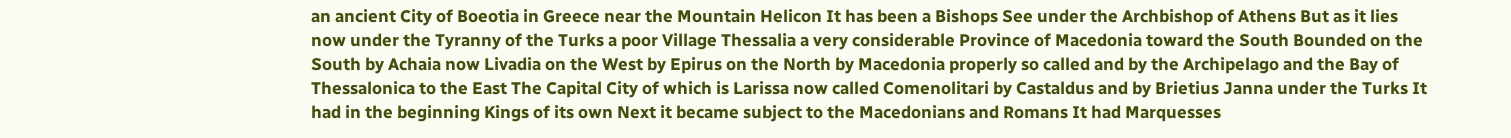an ancient City of Boeotia in Greece near the Mountain Helicon It has been a Bishops See under the Archbishop of Athens But as it lies now under the Tyranny of the Turks a poor Village Thessalia a very considerable Province of Macedonia toward the South Bounded on the South by Achaia now Livadia on the West by Epirus on the North by Macedonia properly so called and by the Archipelago and the Bay of Thessalonica to the East The Capital City of which is Larissa now called Comenolitari by Castaldus and by Brietius Janna under the Turks It had in the beginning Kings of its own Next it became subject to the Macedonians and Romans It had Marquesses